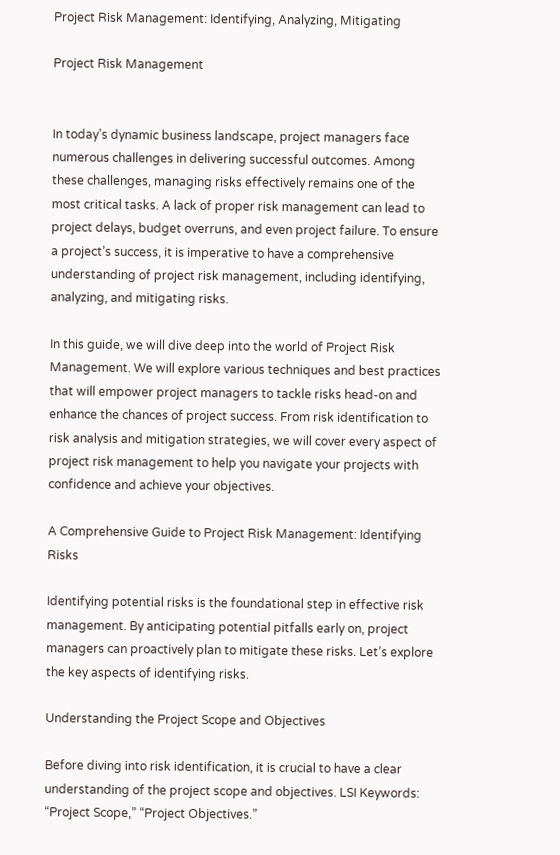Project Risk Management: Identifying, Analyzing, Mitigating

Project Risk Management


In today’s dynamic business landscape, project managers face numerous challenges in delivering successful outcomes. Among these challenges, managing risks effectively remains one of the most critical tasks. A lack of proper risk management can lead to project delays, budget overruns, and even project failure. To ensure a project’s success, it is imperative to have a comprehensive understanding of project risk management, including identifying, analyzing, and mitigating risks.

In this guide, we will dive deep into the world of Project Risk Management. We will explore various techniques and best practices that will empower project managers to tackle risks head-on and enhance the chances of project success. From risk identification to risk analysis and mitigation strategies, we will cover every aspect of project risk management to help you navigate your projects with confidence and achieve your objectives.

A Comprehensive Guide to Project Risk Management: Identifying Risks

Identifying potential risks is the foundational step in effective risk management. By anticipating potential pitfalls early on, project managers can proactively plan to mitigate these risks. Let’s explore the key aspects of identifying risks.

Understanding the Project Scope and Objectives

Before diving into risk identification, it is crucial to have a clear understanding of the project scope and objectives. LSI Keywords: “Project Scope,” “Project Objectives.”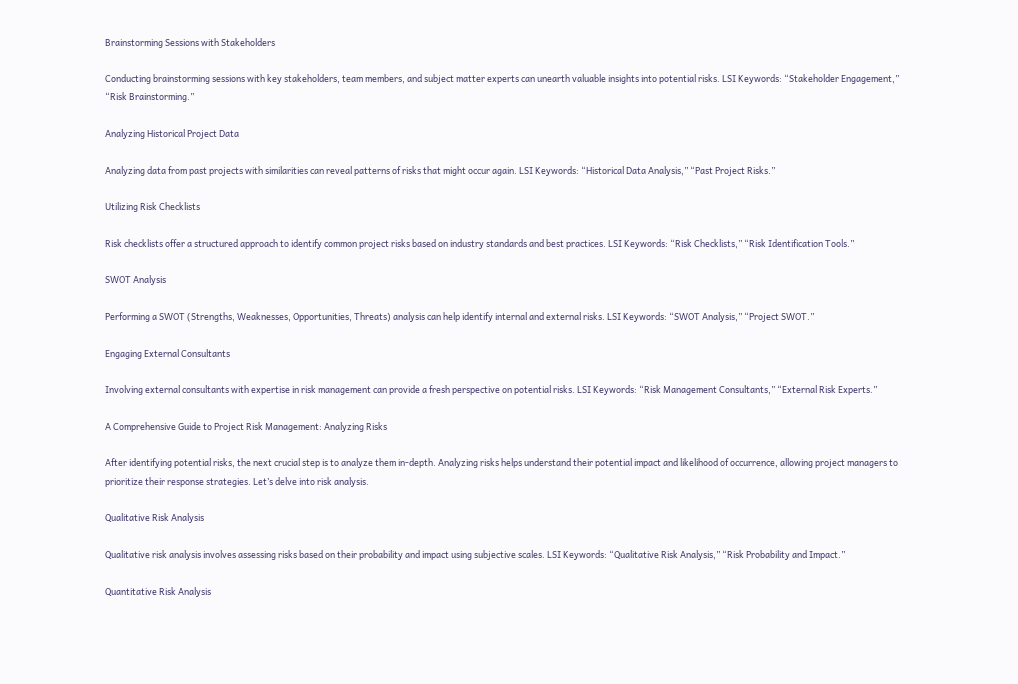Brainstorming Sessions with Stakeholders

Conducting brainstorming sessions with key stakeholders, team members, and subject matter experts can unearth valuable insights into potential risks. LSI Keywords: “Stakeholder Engagement,” “Risk Brainstorming.”

Analyzing Historical Project Data

Analyzing data from past projects with similarities can reveal patterns of risks that might occur again. LSI Keywords: “Historical Data Analysis,” “Past Project Risks.”

Utilizing Risk Checklists

Risk checklists offer a structured approach to identify common project risks based on industry standards and best practices. LSI Keywords: “Risk Checklists,” “Risk Identification Tools.”

SWOT Analysis

Performing a SWOT (Strengths, Weaknesses, Opportunities, Threats) analysis can help identify internal and external risks. LSI Keywords: “SWOT Analysis,” “Project SWOT.”

Engaging External Consultants

Involving external consultants with expertise in risk management can provide a fresh perspective on potential risks. LSI Keywords: “Risk Management Consultants,” “External Risk Experts.”

A Comprehensive Guide to Project Risk Management: Analyzing Risks

After identifying potential risks, the next crucial step is to analyze them in-depth. Analyzing risks helps understand their potential impact and likelihood of occurrence, allowing project managers to prioritize their response strategies. Let’s delve into risk analysis.

Qualitative Risk Analysis

Qualitative risk analysis involves assessing risks based on their probability and impact using subjective scales. LSI Keywords: “Qualitative Risk Analysis,” “Risk Probability and Impact.”

Quantitative Risk Analysis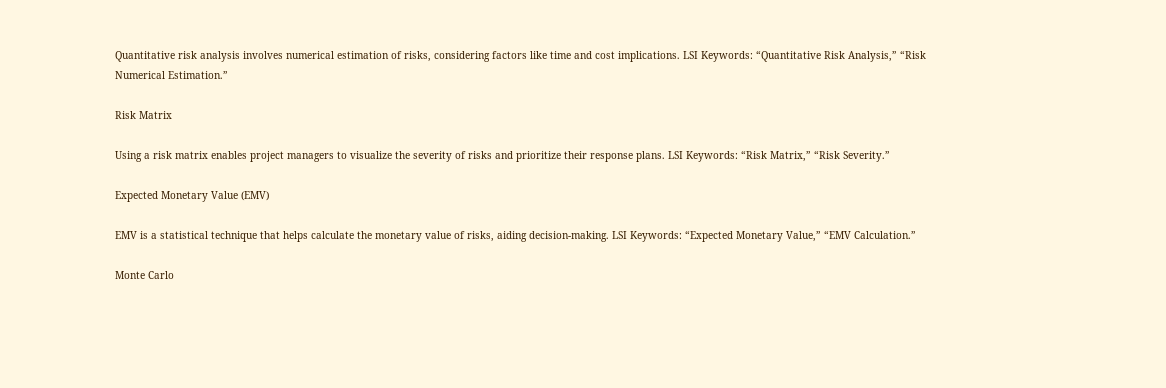Quantitative risk analysis involves numerical estimation of risks, considering factors like time and cost implications. LSI Keywords: “Quantitative Risk Analysis,” “Risk Numerical Estimation.”

Risk Matrix

Using a risk matrix enables project managers to visualize the severity of risks and prioritize their response plans. LSI Keywords: “Risk Matrix,” “Risk Severity.”

Expected Monetary Value (EMV)

EMV is a statistical technique that helps calculate the monetary value of risks, aiding decision-making. LSI Keywords: “Expected Monetary Value,” “EMV Calculation.”

Monte Carlo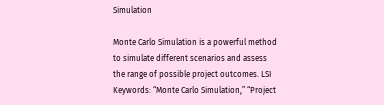Simulation

Monte Carlo Simulation is a powerful method to simulate different scenarios and assess the range of possible project outcomes. LSI Keywords: “Monte Carlo Simulation,” “Project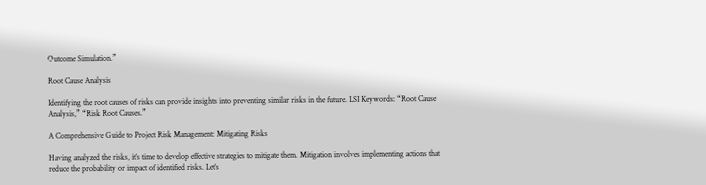Outcome Simulation.”

Root Cause Analysis

Identifying the root causes of risks can provide insights into preventing similar risks in the future. LSI Keywords: “Root Cause Analysis,” “Risk Root Causes.”

A Comprehensive Guide to Project Risk Management: Mitigating Risks

Having analyzed the risks, it’s time to develop effective strategies to mitigate them. Mitigation involves implementing actions that reduce the probability or impact of identified risks. Let’s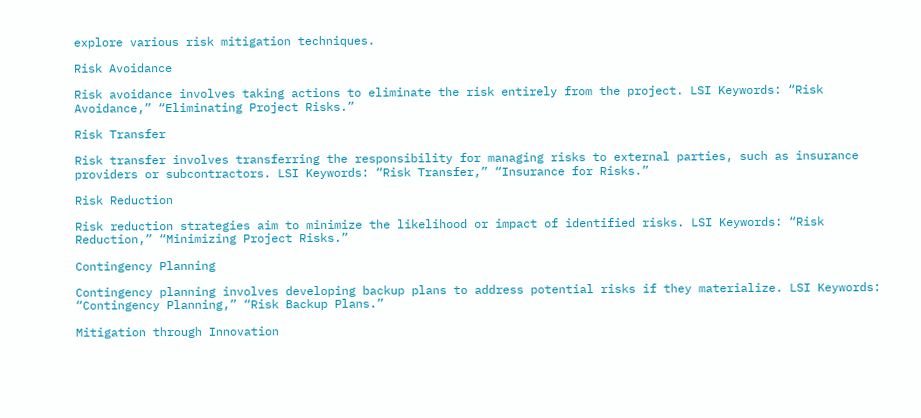explore various risk mitigation techniques.

Risk Avoidance

Risk avoidance involves taking actions to eliminate the risk entirely from the project. LSI Keywords: “Risk Avoidance,” “Eliminating Project Risks.”

Risk Transfer

Risk transfer involves transferring the responsibility for managing risks to external parties, such as insurance providers or subcontractors. LSI Keywords: “Risk Transfer,” “Insurance for Risks.”

Risk Reduction

Risk reduction strategies aim to minimize the likelihood or impact of identified risks. LSI Keywords: “Risk Reduction,” “Minimizing Project Risks.”

Contingency Planning

Contingency planning involves developing backup plans to address potential risks if they materialize. LSI Keywords: “Contingency Planning,” “Risk Backup Plans.”

Mitigation through Innovation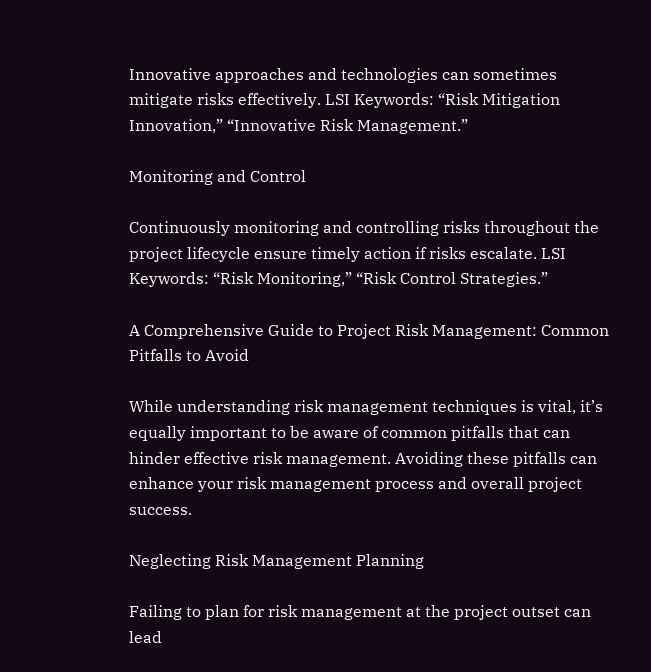Innovative approaches and technologies can sometimes mitigate risks effectively. LSI Keywords: “Risk Mitigation Innovation,” “Innovative Risk Management.”

Monitoring and Control

Continuously monitoring and controlling risks throughout the project lifecycle ensure timely action if risks escalate. LSI Keywords: “Risk Monitoring,” “Risk Control Strategies.”

A Comprehensive Guide to Project Risk Management: Common Pitfalls to Avoid

While understanding risk management techniques is vital, it’s equally important to be aware of common pitfalls that can hinder effective risk management. Avoiding these pitfalls can enhance your risk management process and overall project success.

Neglecting Risk Management Planning

Failing to plan for risk management at the project outset can lead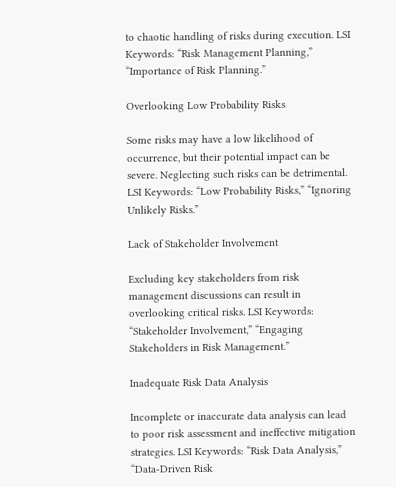to chaotic handling of risks during execution. LSI Keywords: “Risk Management Planning,” “Importance of Risk Planning.”

Overlooking Low Probability Risks

Some risks may have a low likelihood of occurrence, but their potential impact can be severe. Neglecting such risks can be detrimental. LSI Keywords: “Low Probability Risks,” “Ignoring Unlikely Risks.”

Lack of Stakeholder Involvement

Excluding key stakeholders from risk management discussions can result in overlooking critical risks. LSI Keywords: “Stakeholder Involvement,” “Engaging Stakeholders in Risk Management.”

Inadequate Risk Data Analysis

Incomplete or inaccurate data analysis can lead to poor risk assessment and ineffective mitigation strategies. LSI Keywords: “Risk Data Analysis,” “Data-Driven Risk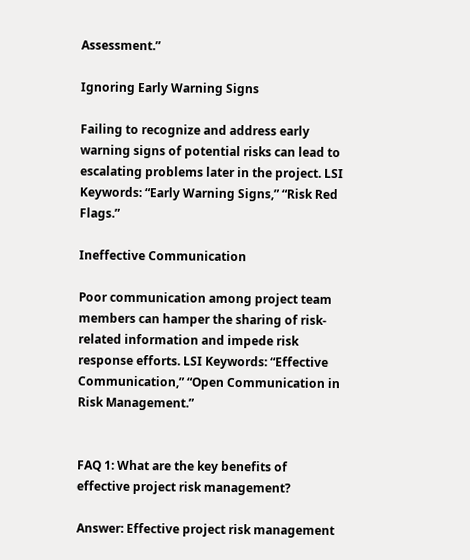Assessment.”

Ignoring Early Warning Signs

Failing to recognize and address early warning signs of potential risks can lead to escalating problems later in the project. LSI Keywords: “Early Warning Signs,” “Risk Red Flags.”

Ineffective Communication

Poor communication among project team members can hamper the sharing of risk-related information and impede risk response efforts. LSI Keywords: “Effective Communication,” “Open Communication in Risk Management.”


FAQ 1: What are the key benefits of effective project risk management?

Answer: Effective project risk management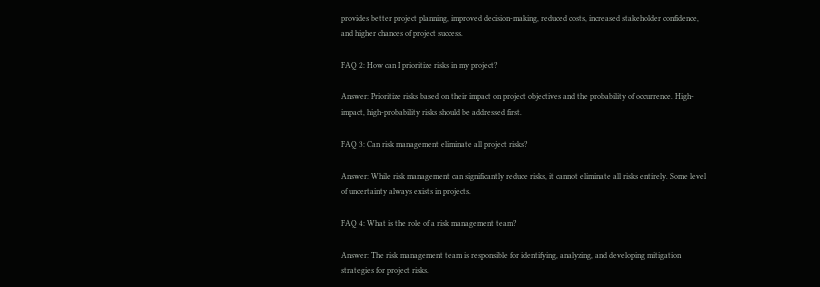provides better project planning, improved decision-making, reduced costs, increased stakeholder confidence, and higher chances of project success.

FAQ 2: How can I prioritize risks in my project?

Answer: Prioritize risks based on their impact on project objectives and the probability of occurrence. High-impact, high-probability risks should be addressed first.

FAQ 3: Can risk management eliminate all project risks?

Answer: While risk management can significantly reduce risks, it cannot eliminate all risks entirely. Some level of uncertainty always exists in projects.

FAQ 4: What is the role of a risk management team?

Answer: The risk management team is responsible for identifying, analyzing, and developing mitigation strategies for project risks.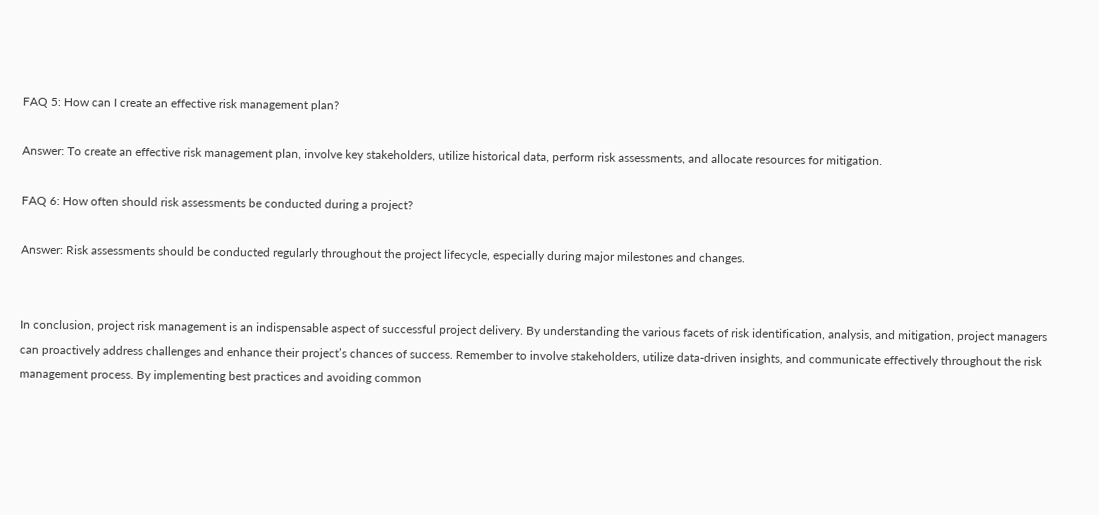FAQ 5: How can I create an effective risk management plan?

Answer: To create an effective risk management plan, involve key stakeholders, utilize historical data, perform risk assessments, and allocate resources for mitigation.

FAQ 6: How often should risk assessments be conducted during a project?

Answer: Risk assessments should be conducted regularly throughout the project lifecycle, especially during major milestones and changes.


In conclusion, project risk management is an indispensable aspect of successful project delivery. By understanding the various facets of risk identification, analysis, and mitigation, project managers can proactively address challenges and enhance their project’s chances of success. Remember to involve stakeholders, utilize data-driven insights, and communicate effectively throughout the risk management process. By implementing best practices and avoiding common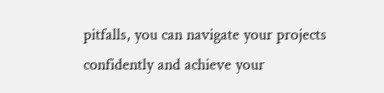pitfalls, you can navigate your projects confidently and achieve your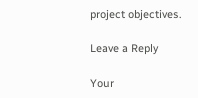project objectives.

Leave a Reply

Your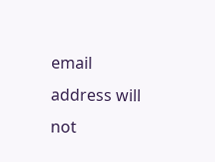email address will not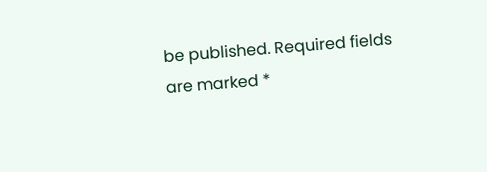be published. Required fields are marked *